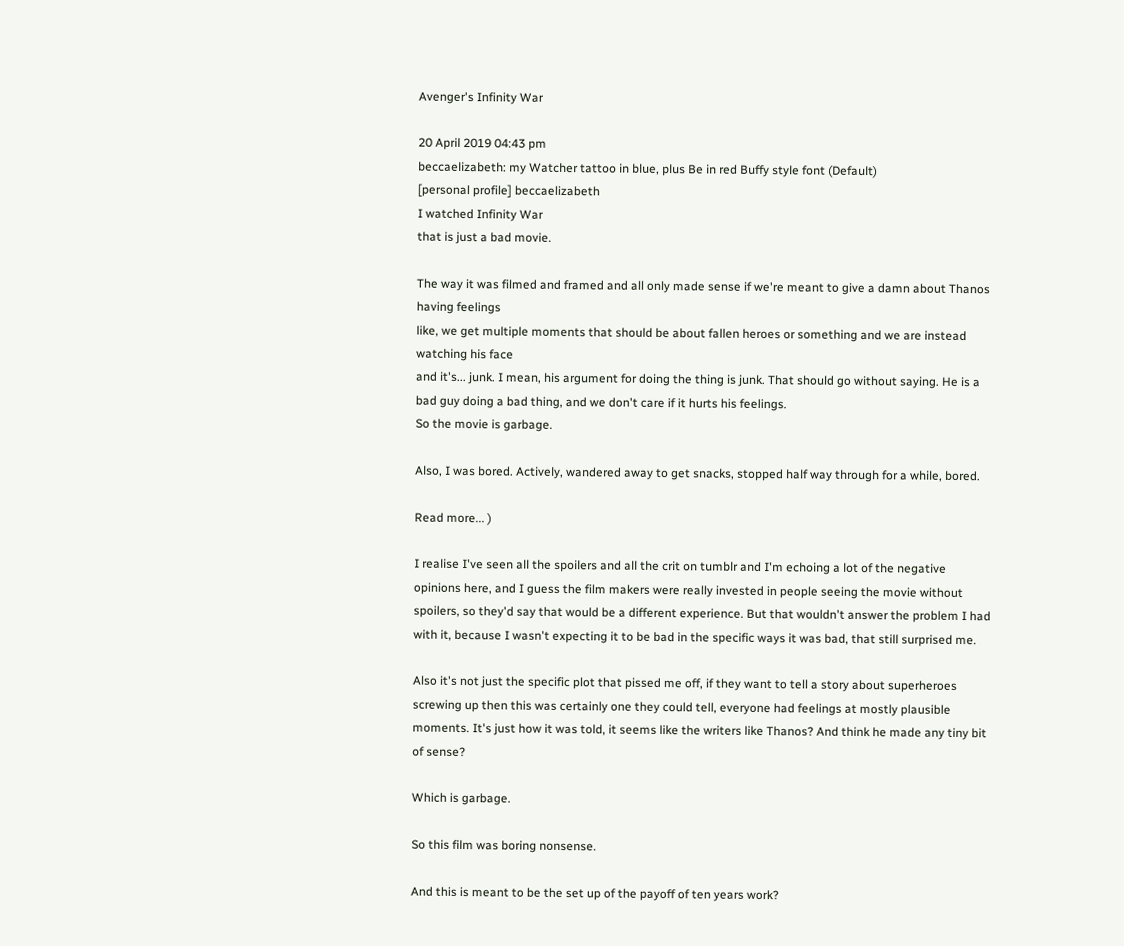Avenger's Infinity War

20 April 2019 04:43 pm
beccaelizabeth: my Watcher tattoo in blue, plus Be in red Buffy style font (Default)
[personal profile] beccaelizabeth
I watched Infinity War
that is just a bad movie.

The way it was filmed and framed and all only made sense if we're meant to give a damn about Thanos having feelings
like, we get multiple moments that should be about fallen heroes or something and we are instead watching his face
and it's... junk. I mean, his argument for doing the thing is junk. That should go without saying. He is a bad guy doing a bad thing, and we don't care if it hurts his feelings.
So the movie is garbage.

Also, I was bored. Actively, wandered away to get snacks, stopped half way through for a while, bored.

Read more... )

I realise I've seen all the spoilers and all the crit on tumblr and I'm echoing a lot of the negative opinions here, and I guess the film makers were really invested in people seeing the movie without spoilers, so they'd say that would be a different experience. But that wouldn't answer the problem I had with it, because I wasn't expecting it to be bad in the specific ways it was bad, that still surprised me.

Also it's not just the specific plot that pissed me off, if they want to tell a story about superheroes screwing up then this was certainly one they could tell, everyone had feelings at mostly plausible moments. It's just how it was told, it seems like the writers like Thanos? And think he made any tiny bit of sense?

Which is garbage.

So this film was boring nonsense.

And this is meant to be the set up of the payoff of ten years work?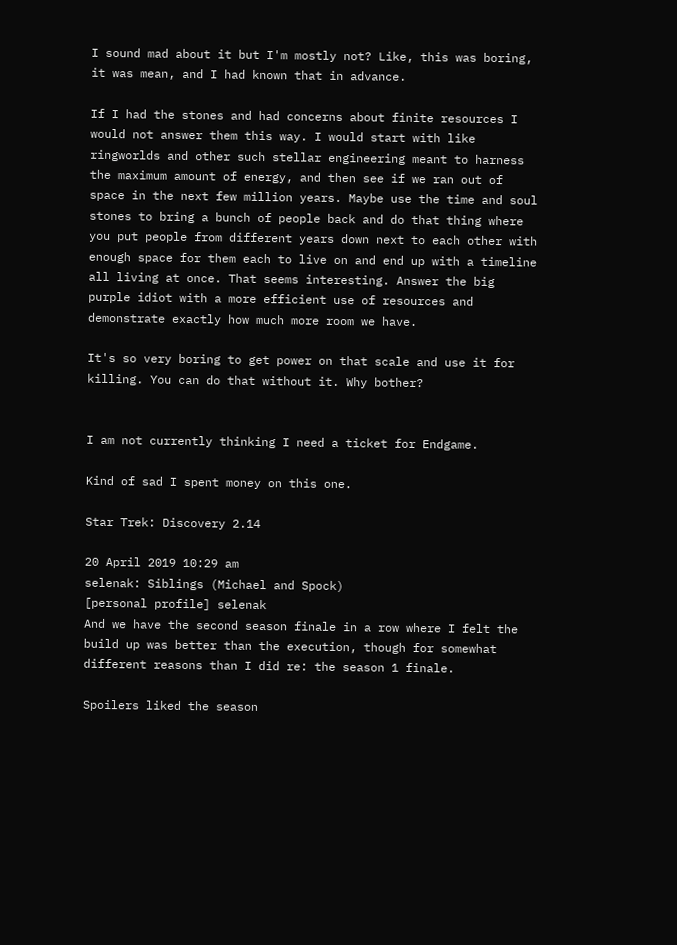I sound mad about it but I'm mostly not? Like, this was boring, it was mean, and I had known that in advance.

If I had the stones and had concerns about finite resources I would not answer them this way. I would start with like ringworlds and other such stellar engineering meant to harness the maximum amount of energy, and then see if we ran out of space in the next few million years. Maybe use the time and soul stones to bring a bunch of people back and do that thing where you put people from different years down next to each other with enough space for them each to live on and end up with a timeline all living at once. That seems interesting. Answer the big purple idiot with a more efficient use of resources and demonstrate exactly how much more room we have.

It's so very boring to get power on that scale and use it for killing. You can do that without it. Why bother?


I am not currently thinking I need a ticket for Endgame.

Kind of sad I spent money on this one.

Star Trek: Discovery 2.14

20 April 2019 10:29 am
selenak: Siblings (Michael and Spock)
[personal profile] selenak
And we have the second season finale in a row where I felt the build up was better than the execution, though for somewhat different reasons than I did re: the season 1 finale.

Spoilers liked the season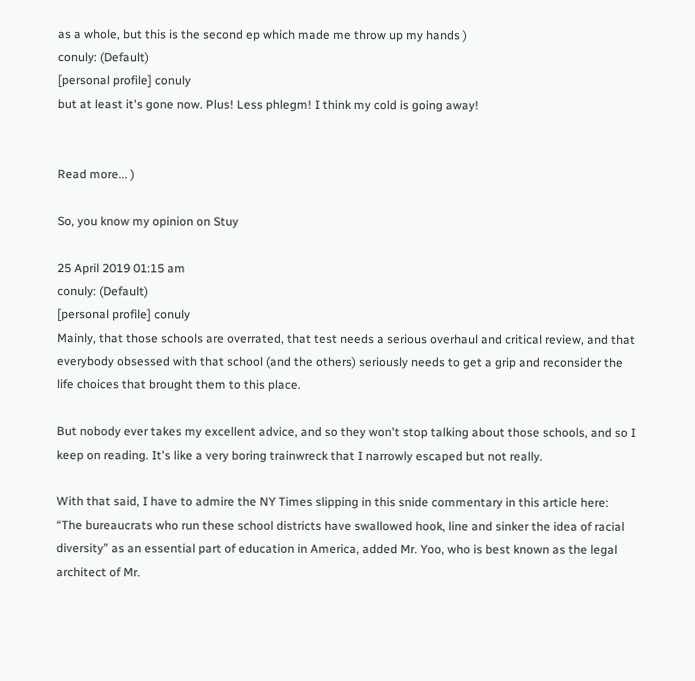as a whole, but this is the second ep which made me throw up my hands )
conuly: (Default)
[personal profile] conuly
but at least it's gone now. Plus! Less phlegm! I think my cold is going away!


Read more... )

So, you know my opinion on Stuy

25 April 2019 01:15 am
conuly: (Default)
[personal profile] conuly
Mainly, that those schools are overrated, that test needs a serious overhaul and critical review, and that everybody obsessed with that school (and the others) seriously needs to get a grip and reconsider the life choices that brought them to this place.

But nobody ever takes my excellent advice, and so they won't stop talking about those schools, and so I keep on reading. It's like a very boring trainwreck that I narrowly escaped but not really.

With that said, I have to admire the NY Times slipping in this snide commentary in this article here: “The bureaucrats who run these school districts have swallowed hook, line and sinker the idea of racial diversity” as an essential part of education in America, added Mr. Yoo, who is best known as the legal architect of Mr.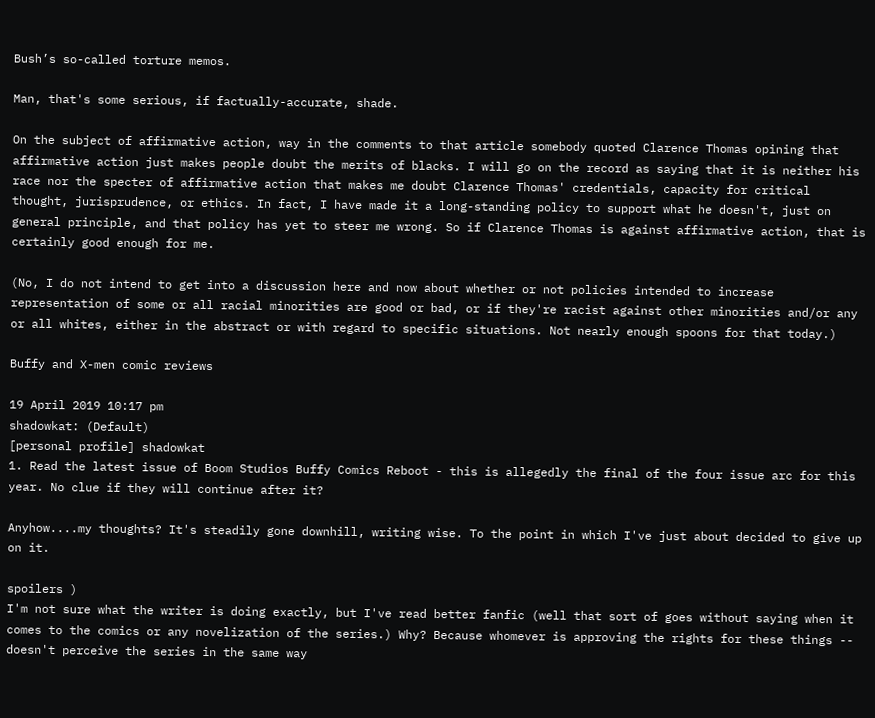Bush’s so-called torture memos.

Man, that's some serious, if factually-accurate, shade.

On the subject of affirmative action, way in the comments to that article somebody quoted Clarence Thomas opining that affirmative action just makes people doubt the merits of blacks. I will go on the record as saying that it is neither his race nor the specter of affirmative action that makes me doubt Clarence Thomas' credentials, capacity for critical thought, jurisprudence, or ethics. In fact, I have made it a long-standing policy to support what he doesn't, just on general principle, and that policy has yet to steer me wrong. So if Clarence Thomas is against affirmative action, that is certainly good enough for me.

(No, I do not intend to get into a discussion here and now about whether or not policies intended to increase representation of some or all racial minorities are good or bad, or if they're racist against other minorities and/or any or all whites, either in the abstract or with regard to specific situations. Not nearly enough spoons for that today.)

Buffy and X-men comic reviews

19 April 2019 10:17 pm
shadowkat: (Default)
[personal profile] shadowkat
1. Read the latest issue of Boom Studios Buffy Comics Reboot - this is allegedly the final of the four issue arc for this year. No clue if they will continue after it?

Anyhow....my thoughts? It's steadily gone downhill, writing wise. To the point in which I've just about decided to give up on it.

spoilers )
I'm not sure what the writer is doing exactly, but I've read better fanfic (well that sort of goes without saying when it comes to the comics or any novelization of the series.) Why? Because whomever is approving the rights for these things -- doesn't perceive the series in the same way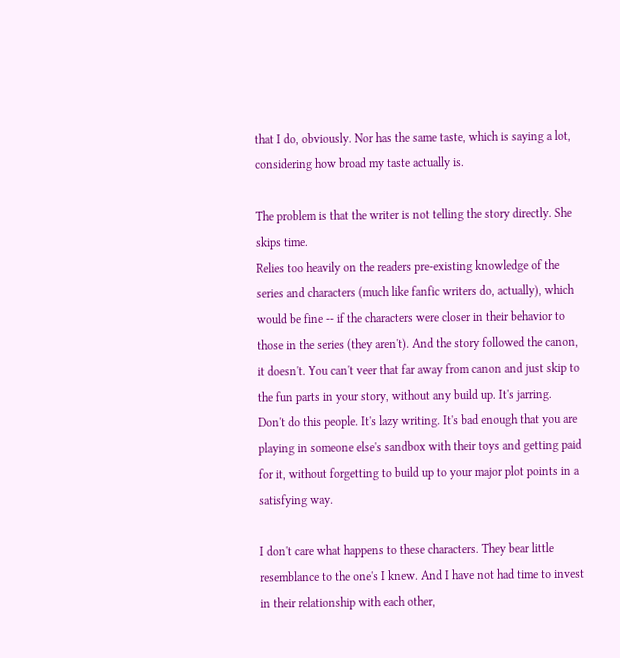that I do, obviously. Nor has the same taste, which is saying a lot, considering how broad my taste actually is.

The problem is that the writer is not telling the story directly. She skips time.
Relies too heavily on the readers pre-existing knowledge of the series and characters (much like fanfic writers do, actually), which would be fine -- if the characters were closer in their behavior to those in the series (they aren't). And the story followed the canon, it doesn't. You can't veer that far away from canon and just skip to the fun parts in your story, without any build up. It's jarring.
Don't do this people. It's lazy writing. It's bad enough that you are playing in someone else's sandbox with their toys and getting paid for it, without forgetting to build up to your major plot points in a satisfying way.

I don't care what happens to these characters. They bear little resemblance to the one's I knew. And I have not had time to invest in their relationship with each other,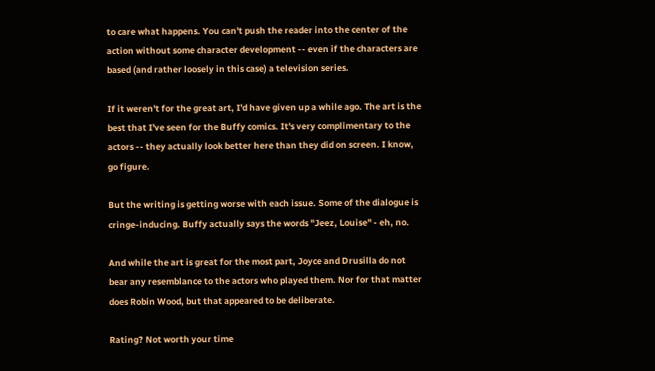to care what happens. You can't push the reader into the center of the action without some character development -- even if the characters are based (and rather loosely in this case) a television series.

If it weren't for the great art, I'd have given up a while ago. The art is the best that I've seen for the Buffy comics. It's very complimentary to the actors -- they actually look better here than they did on screen. I know, go figure.

But the writing is getting worse with each issue. Some of the dialogue is cringe-inducing. Buffy actually says the words "Jeez, Louise" - eh, no.

And while the art is great for the most part, Joyce and Drusilla do not bear any resemblance to the actors who played them. Nor for that matter does Robin Wood, but that appeared to be deliberate.

Rating? Not worth your time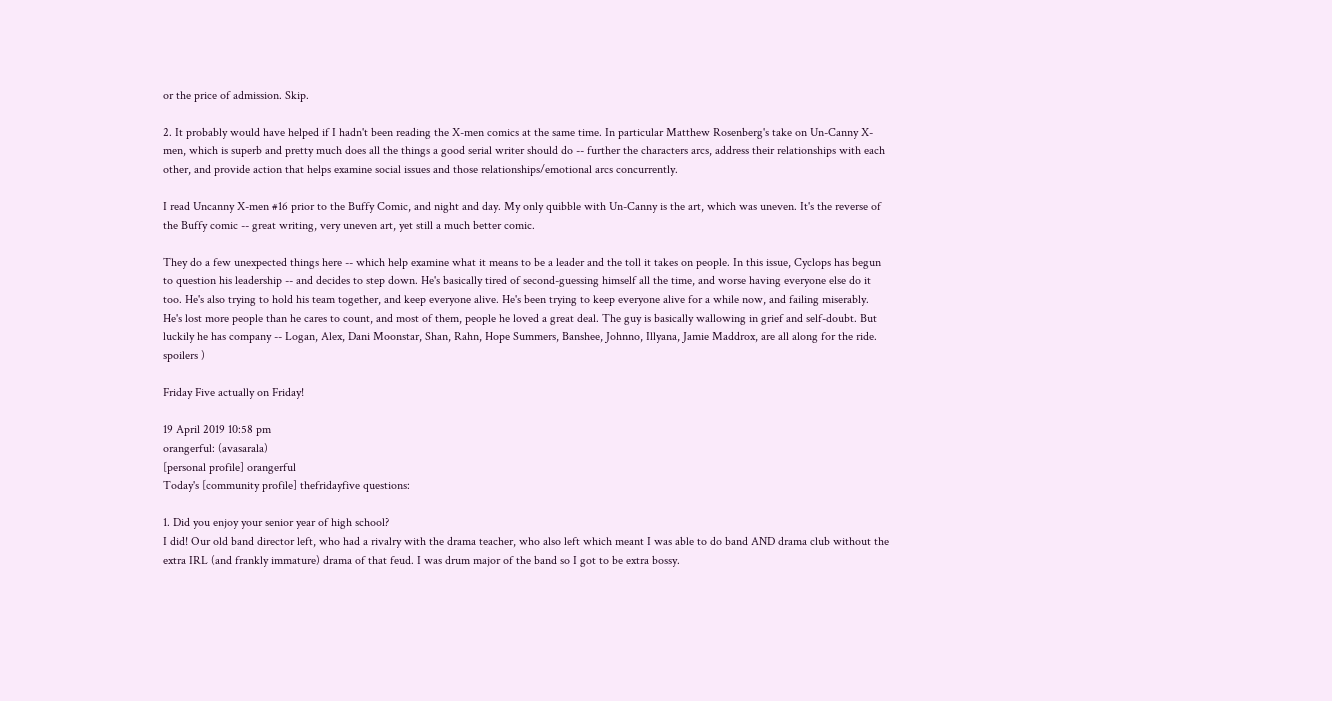or the price of admission. Skip.

2. It probably would have helped if I hadn't been reading the X-men comics at the same time. In particular Matthew Rosenberg's take on Un-Canny X-men, which is superb and pretty much does all the things a good serial writer should do -- further the characters arcs, address their relationships with each other, and provide action that helps examine social issues and those relationships/emotional arcs concurrently.

I read Uncanny X-men #16 prior to the Buffy Comic, and night and day. My only quibble with Un-Canny is the art, which was uneven. It's the reverse of the Buffy comic -- great writing, very uneven art, yet still a much better comic.

They do a few unexpected things here -- which help examine what it means to be a leader and the toll it takes on people. In this issue, Cyclops has begun to question his leadership -- and decides to step down. He's basically tired of second-guessing himself all the time, and worse having everyone else do it too. He's also trying to hold his team together, and keep everyone alive. He's been trying to keep everyone alive for a while now, and failing miserably. He's lost more people than he cares to count, and most of them, people he loved a great deal. The guy is basically wallowing in grief and self-doubt. But luckily he has company -- Logan, Alex, Dani Moonstar, Shan, Rahn, Hope Summers, Banshee, Johnno, Illyana, Jamie Maddrox, are all along for the ride.
spoilers )

Friday Five actually on Friday!

19 April 2019 10:58 pm
orangerful: (avasarala)
[personal profile] orangerful
Today's [community profile] thefridayfive questions:

1. Did you enjoy your senior year of high school?
I did! Our old band director left, who had a rivalry with the drama teacher, who also left which meant I was able to do band AND drama club without the extra IRL (and frankly immature) drama of that feud. I was drum major of the band so I got to be extra bossy.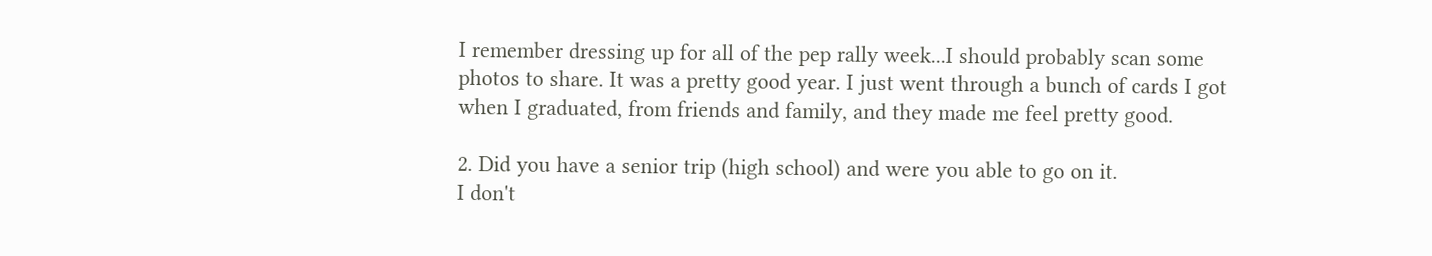I remember dressing up for all of the pep rally week...I should probably scan some photos to share. It was a pretty good year. I just went through a bunch of cards I got when I graduated, from friends and family, and they made me feel pretty good.

2. Did you have a senior trip (high school) and were you able to go on it.
I don't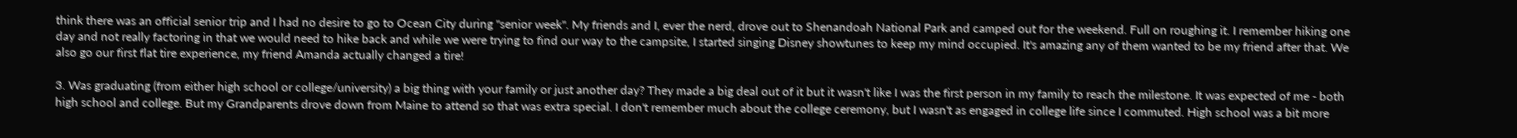think there was an official senior trip and I had no desire to go to Ocean City during "senior week". My friends and I, ever the nerd, drove out to Shenandoah National Park and camped out for the weekend. Full on roughing it. I remember hiking one day and not really factoring in that we would need to hike back and while we were trying to find our way to the campsite, I started singing Disney showtunes to keep my mind occupied. It's amazing any of them wanted to be my friend after that. We also go our first flat tire experience, my friend Amanda actually changed a tire!

3. Was graduating (from either high school or college/university) a big thing with your family or just another day? They made a big deal out of it but it wasn't like I was the first person in my family to reach the milestone. It was expected of me - both high school and college. But my Grandparents drove down from Maine to attend so that was extra special. I don't remember much about the college ceremony, but I wasn't as engaged in college life since I commuted. High school was a bit more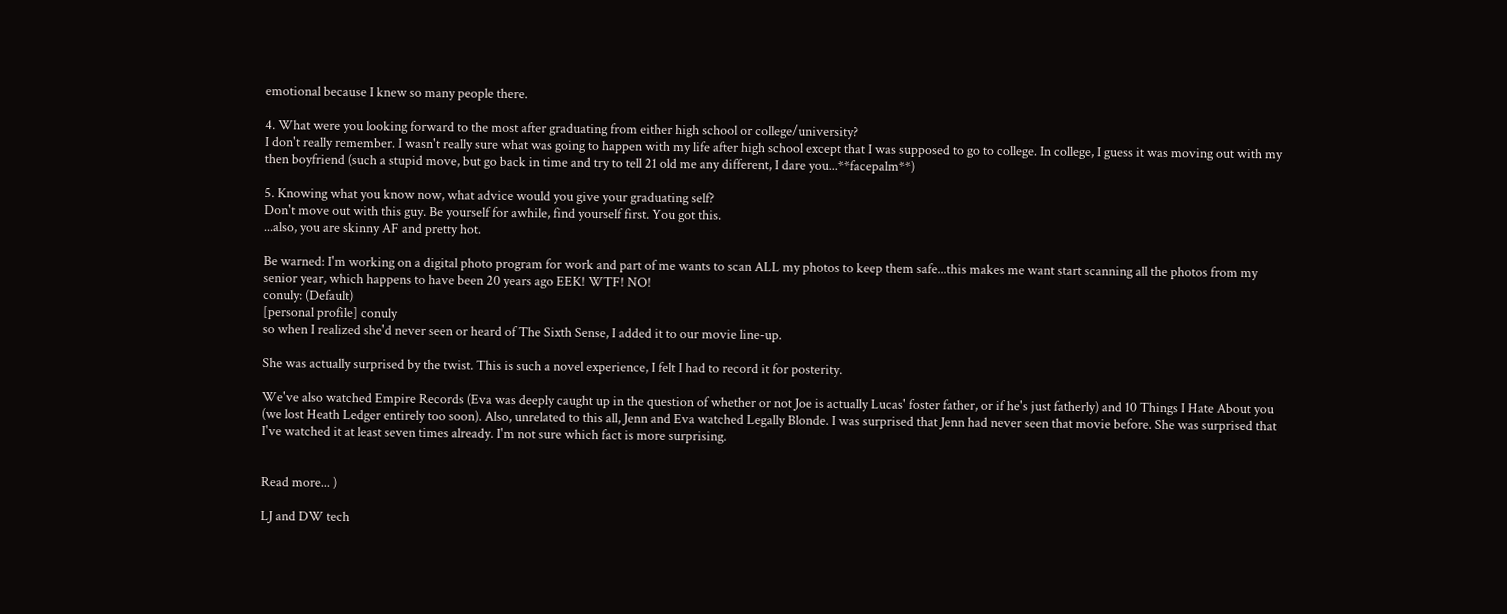emotional because I knew so many people there.

4. What were you looking forward to the most after graduating from either high school or college/university?
I don't really remember. I wasn't really sure what was going to happen with my life after high school except that I was supposed to go to college. In college, I guess it was moving out with my then boyfriend (such a stupid move, but go back in time and try to tell 21 old me any different, I dare you...**facepalm**)

5. Knowing what you know now, what advice would you give your graduating self?
Don't move out with this guy. Be yourself for awhile, find yourself first. You got this.
...also, you are skinny AF and pretty hot.

Be warned: I'm working on a digital photo program for work and part of me wants to scan ALL my photos to keep them safe...this makes me want start scanning all the photos from my senior year, which happens to have been 20 years ago EEK! WTF! NO!
conuly: (Default)
[personal profile] conuly
so when I realized she'd never seen or heard of The Sixth Sense, I added it to our movie line-up.

She was actually surprised by the twist. This is such a novel experience, I felt I had to record it for posterity.

We've also watched Empire Records (Eva was deeply caught up in the question of whether or not Joe is actually Lucas' foster father, or if he's just fatherly) and 10 Things I Hate About you (we lost Heath Ledger entirely too soon). Also, unrelated to this all, Jenn and Eva watched Legally Blonde. I was surprised that Jenn had never seen that movie before. She was surprised that I've watched it at least seven times already. I'm not sure which fact is more surprising.


Read more... )

LJ and DW tech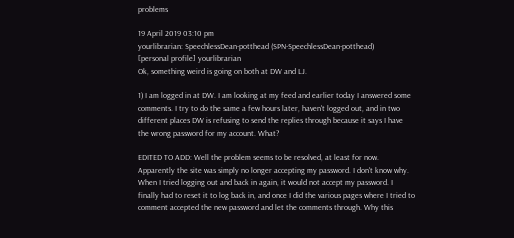problems

19 April 2019 03:10 pm
yourlibrarian: SpeechlessDean-potthead (SPN-SpeechlessDean-potthead)
[personal profile] yourlibrarian
Ok, something weird is going on both at DW and LJ.

1) I am logged in at DW. I am looking at my feed and earlier today I answered some comments. I try to do the same a few hours later, haven't logged out, and in two different places DW is refusing to send the replies through because it says I have the wrong password for my account. What?

EDITED TO ADD: Well the problem seems to be resolved, at least for now. Apparently the site was simply no longer accepting my password. I don't know why. When I tried logging out and back in again, it would not accept my password. I finally had to reset it to log back in, and once I did the various pages where I tried to comment accepted the new password and let the comments through. Why this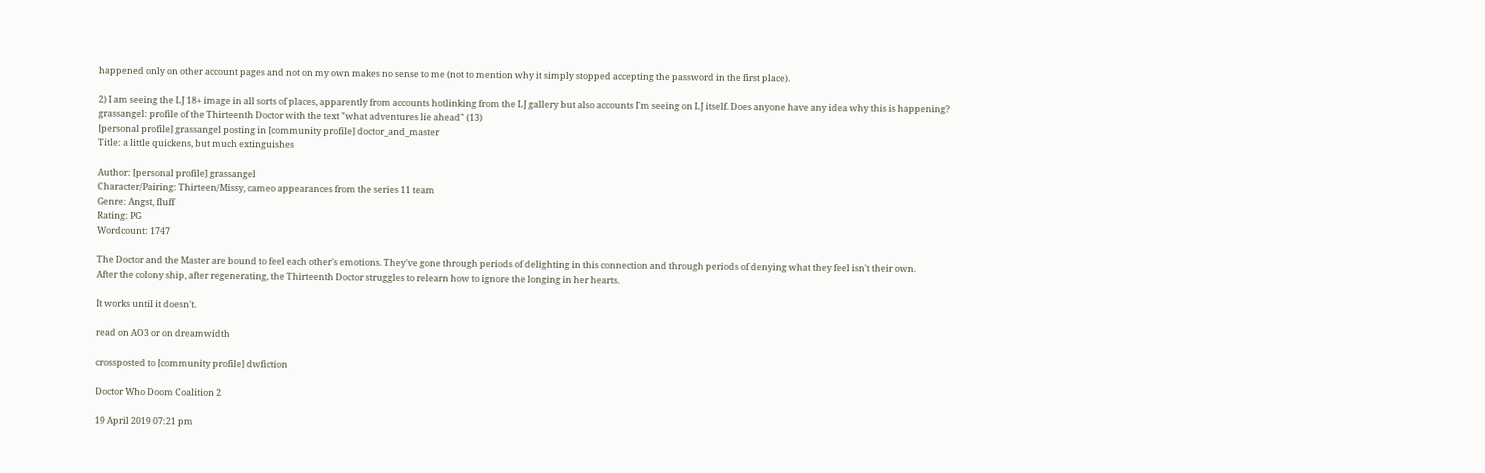happened only on other account pages and not on my own makes no sense to me (not to mention why it simply stopped accepting the password in the first place).

2) I am seeing the LJ 18+ image in all sorts of places, apparently from accounts hotlinking from the LJ gallery but also accounts I'm seeing on LJ itself. Does anyone have any idea why this is happening?
grassangel: profile of the Thirteenth Doctor with the text "what adventures lie ahead" (13)
[personal profile] grassangel posting in [community profile] doctor_and_master
Title: a little quickens, but much extinguishes

Author: [personal profile] grassangel
Character/Pairing: Thirteen/Missy, cameo appearances from the series 11 team
Genre: Angst, fluff
Rating: PG
Wordcount: 1747

The Doctor and the Master are bound to feel each other's emotions. They've gone through periods of delighting in this connection and through periods of denying what they feel isn't their own.
After the colony ship, after regenerating, the Thirteenth Doctor struggles to relearn how to ignore the longing in her hearts.

It works until it doesn't.

read on AO3 or on dreamwidth

crossposted to [community profile] dwfiction

Doctor Who Doom Coalition 2

19 April 2019 07:21 pm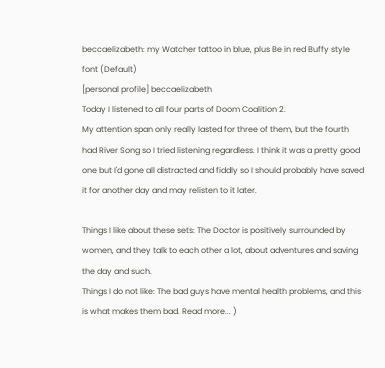beccaelizabeth: my Watcher tattoo in blue, plus Be in red Buffy style font (Default)
[personal profile] beccaelizabeth
Today I listened to all four parts of Doom Coalition 2.
My attention span only really lasted for three of them, but the fourth had River Song so I tried listening regardless. I think it was a pretty good one but I'd gone all distracted and fiddly so I should probably have saved it for another day and may relisten to it later.

Things I like about these sets: The Doctor is positively surrounded by women, and they talk to each other a lot, about adventures and saving the day and such.
Things I do not like: The bad guys have mental health problems, and this is what makes them bad. Read more... )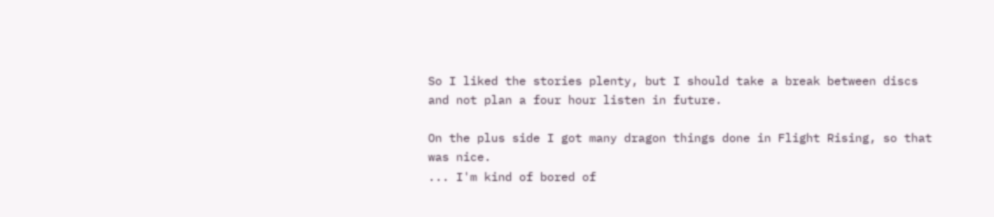So I liked the stories plenty, but I should take a break between discs and not plan a four hour listen in future.

On the plus side I got many dragon things done in Flight Rising, so that was nice.
... I'm kind of bored of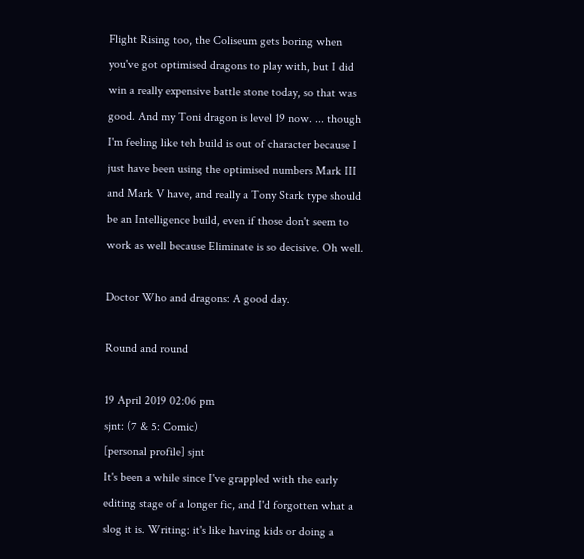Flight Rising too, the Coliseum gets boring when you've got optimised dragons to play with, but I did win a really expensive battle stone today, so that was good. And my Toni dragon is level 19 now. ... though I'm feeling like teh build is out of character because I just have been using the optimised numbers Mark III and Mark V have, and really a Tony Stark type should be an Intelligence build, even if those don't seem to work as well because Eliminate is so decisive. Oh well.

Doctor Who and dragons: A good day.

Round and round

19 April 2019 02:06 pm
sjnt: (7 & 5: Comic)
[personal profile] sjnt
It's been a while since I've grappled with the early editing stage of a longer fic, and I'd forgotten what a slog it is. Writing: it's like having kids or doing a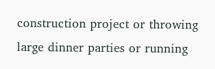construction project or throwing large dinner parties or running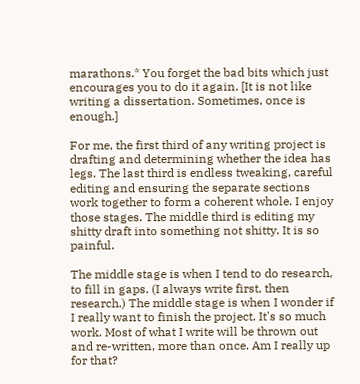marathons.* You forget the bad bits which just encourages you to do it again. [It is not like writing a dissertation. Sometimes, once is enough.]

For me, the first third of any writing project is drafting and determining whether the idea has legs. The last third is endless tweaking, careful editing and ensuring the separate sections work together to form a coherent whole. I enjoy those stages. The middle third is editing my shitty draft into something not shitty. It is so painful.

The middle stage is when I tend to do research, to fill in gaps. (I always write first, then research.) The middle stage is when I wonder if I really want to finish the project. It's so much work. Most of what I write will be thrown out and re-written, more than once. Am I really up for that?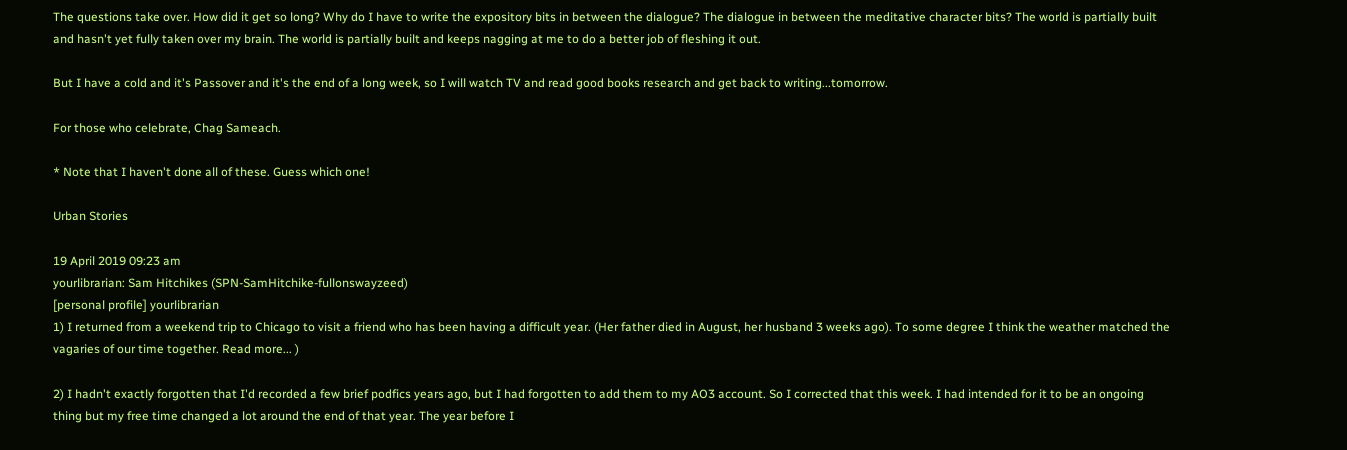The questions take over. How did it get so long? Why do I have to write the expository bits in between the dialogue? The dialogue in between the meditative character bits? The world is partially built and hasn't yet fully taken over my brain. The world is partially built and keeps nagging at me to do a better job of fleshing it out.

But I have a cold and it's Passover and it's the end of a long week, so I will watch TV and read good books research and get back to writing...tomorrow.

For those who celebrate, Chag Sameach.

* Note that I haven't done all of these. Guess which one!

Urban Stories

19 April 2019 09:23 am
yourlibrarian: Sam Hitchikes (SPN-SamHitchike-fullonswayzeed)
[personal profile] yourlibrarian
1) I returned from a weekend trip to Chicago to visit a friend who has been having a difficult year. (Her father died in August, her husband 3 weeks ago). To some degree I think the weather matched the vagaries of our time together. Read more... )

2) I hadn't exactly forgotten that I'd recorded a few brief podfics years ago, but I had forgotten to add them to my AO3 account. So I corrected that this week. I had intended for it to be an ongoing thing but my free time changed a lot around the end of that year. The year before I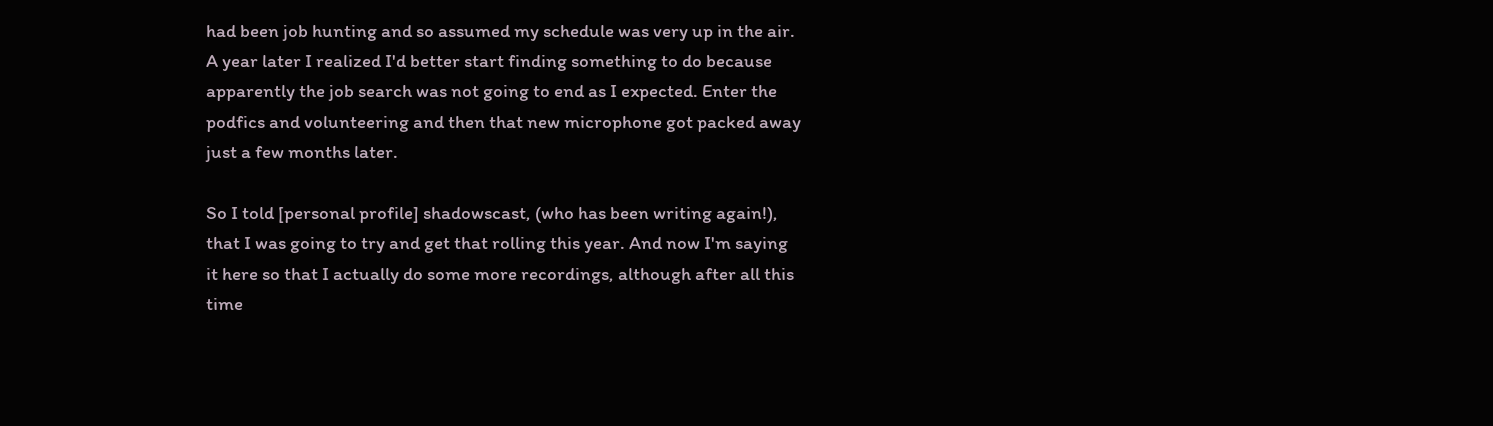had been job hunting and so assumed my schedule was very up in the air. A year later I realized I'd better start finding something to do because apparently the job search was not going to end as I expected. Enter the podfics and volunteering and then that new microphone got packed away just a few months later.

So I told [personal profile] shadowscast, (who has been writing again!), that I was going to try and get that rolling this year. And now I'm saying it here so that I actually do some more recordings, although after all this time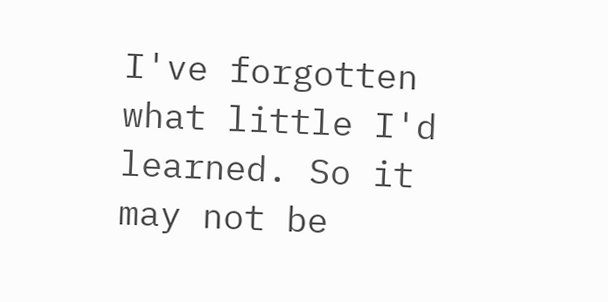I've forgotten what little I'd learned. So it may not be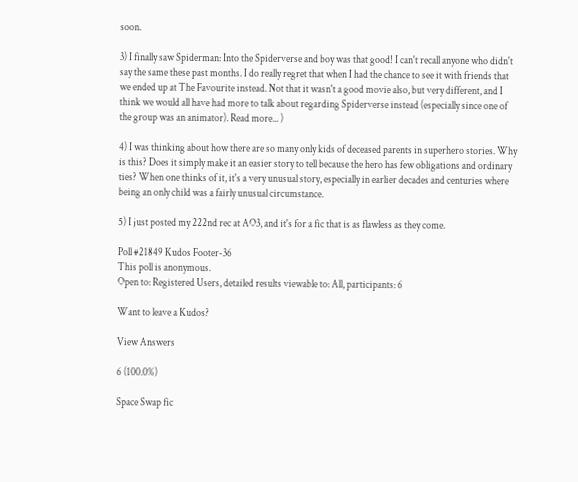soon.

3) I finally saw Spiderman: Into the Spiderverse and boy was that good! I can't recall anyone who didn't say the same these past months. I do really regret that when I had the chance to see it with friends that we ended up at The Favourite instead. Not that it wasn't a good movie also, but very different, and I think we would all have had more to talk about regarding Spiderverse instead (especially since one of the group was an animator). Read more... )

4) I was thinking about how there are so many only kids of deceased parents in superhero stories. Why is this? Does it simply make it an easier story to tell because the hero has few obligations and ordinary ties? When one thinks of it, it's a very unusual story, especially in earlier decades and centuries where being an only child was a fairly unusual circumstance.

5) I just posted my 222nd rec at AO3, and it's for a fic that is as flawless as they come.

Poll #21849 Kudos Footer-36
This poll is anonymous.
Open to: Registered Users, detailed results viewable to: All, participants: 6

Want to leave a Kudos?

View Answers

6 (100.0%)

Space Swap fic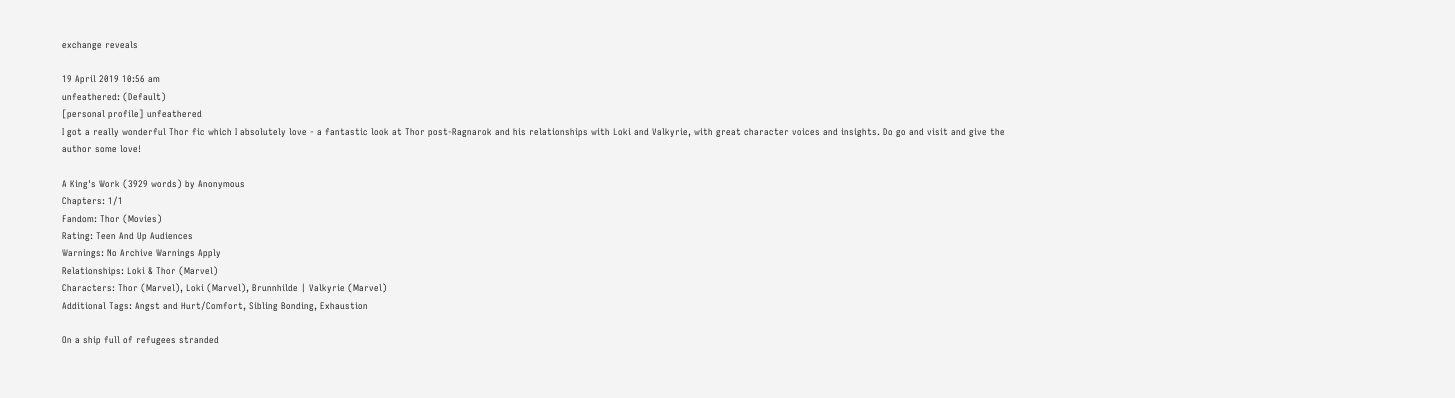exchange reveals

19 April 2019 10:56 am
unfeathered: (Default)
[personal profile] unfeathered
I got a really wonderful Thor fic which I absolutely love - a fantastic look at Thor post-Ragnarok and his relationships with Loki and Valkyrie, with great character voices and insights. Do go and visit and give the author some love!

A King's Work (3929 words) by Anonymous
Chapters: 1/1
Fandom: Thor (Movies)
Rating: Teen And Up Audiences
Warnings: No Archive Warnings Apply
Relationships: Loki & Thor (Marvel)
Characters: Thor (Marvel), Loki (Marvel), Brunnhilde | Valkyrie (Marvel)
Additional Tags: Angst and Hurt/Comfort, Sibling Bonding, Exhaustion

On a ship full of refugees stranded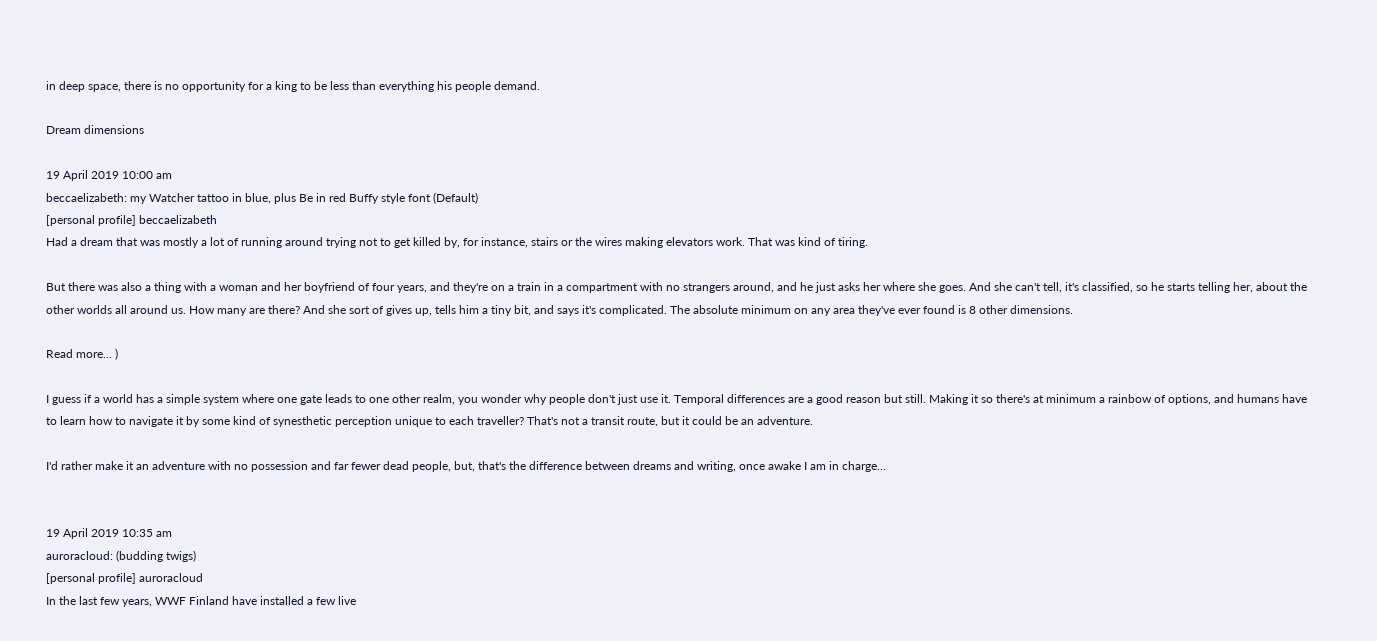in deep space, there is no opportunity for a king to be less than everything his people demand.

Dream dimensions

19 April 2019 10:00 am
beccaelizabeth: my Watcher tattoo in blue, plus Be in red Buffy style font (Default)
[personal profile] beccaelizabeth
Had a dream that was mostly a lot of running around trying not to get killed by, for instance, stairs or the wires making elevators work. That was kind of tiring.

But there was also a thing with a woman and her boyfriend of four years, and they're on a train in a compartment with no strangers around, and he just asks her where she goes. And she can't tell, it's classified, so he starts telling her, about the other worlds all around us. How many are there? And she sort of gives up, tells him a tiny bit, and says it's complicated. The absolute minimum on any area they've ever found is 8 other dimensions.

Read more... )

I guess if a world has a simple system where one gate leads to one other realm, you wonder why people don't just use it. Temporal differences are a good reason but still. Making it so there's at minimum a rainbow of options, and humans have to learn how to navigate it by some kind of synesthetic perception unique to each traveller? That's not a transit route, but it could be an adventure.

I'd rather make it an adventure with no possession and far fewer dead people, but, that's the difference between dreams and writing, once awake I am in charge...


19 April 2019 10:35 am
auroracloud: (budding twigs)
[personal profile] auroracloud
In the last few years, WWF Finland have installed a few live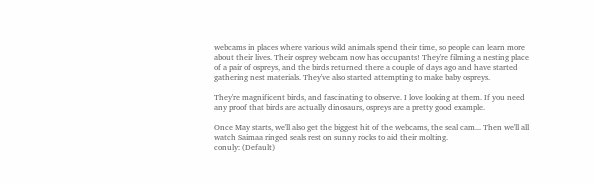webcams in places where various wild animals spend their time, so people can learn more about their lives. Their osprey webcam now has occupants! They're filming a nesting place of a pair of ospreys, and the birds returned there a couple of days ago and have started gathering nest materials. They've also started attempting to make baby ospreys.

They're magnificent birds, and fascinating to observe. I love looking at them. If you need any proof that birds are actually dinosaurs, ospreys are a pretty good example.

Once May starts, we'll also get the biggest hit of the webcams, the seal cam... Then we'll all watch Saimaa ringed seals rest on sunny rocks to aid their molting.
conuly: (Default)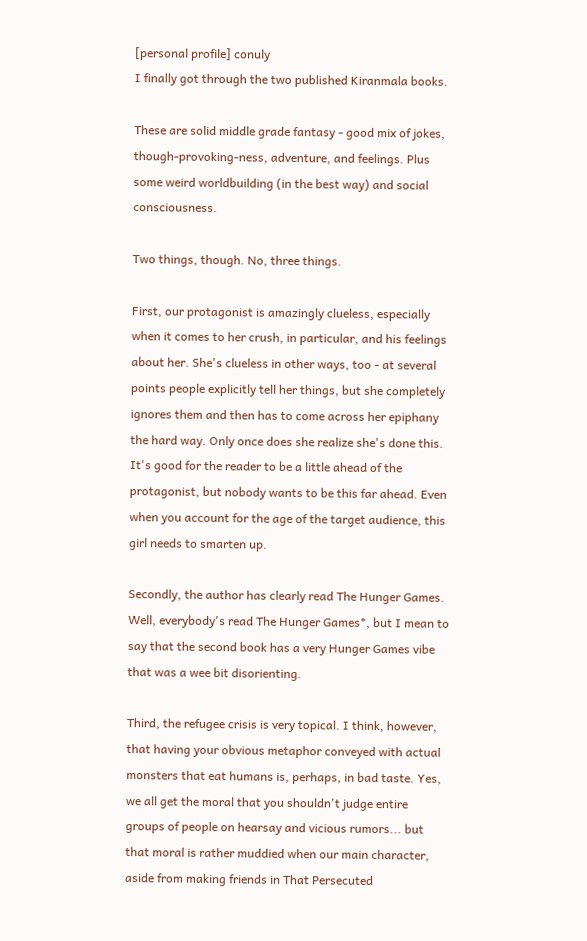[personal profile] conuly
I finally got through the two published Kiranmala books.

These are solid middle grade fantasy - good mix of jokes, though-provoking-ness, adventure, and feelings. Plus some weird worldbuilding (in the best way) and social consciousness.

Two things, though. No, three things.

First, our protagonist is amazingly clueless, especially when it comes to her crush, in particular, and his feelings about her. She's clueless in other ways, too - at several points people explicitly tell her things, but she completely ignores them and then has to come across her epiphany the hard way. Only once does she realize she's done this. It's good for the reader to be a little ahead of the protagonist, but nobody wants to be this far ahead. Even when you account for the age of the target audience, this girl needs to smarten up.

Secondly, the author has clearly read The Hunger Games. Well, everybody's read The Hunger Games*, but I mean to say that the second book has a very Hunger Games vibe that was a wee bit disorienting.

Third, the refugee crisis is very topical. I think, however, that having your obvious metaphor conveyed with actual monsters that eat humans is, perhaps, in bad taste. Yes, we all get the moral that you shouldn't judge entire groups of people on hearsay and vicious rumors... but that moral is rather muddied when our main character, aside from making friends in That Persecuted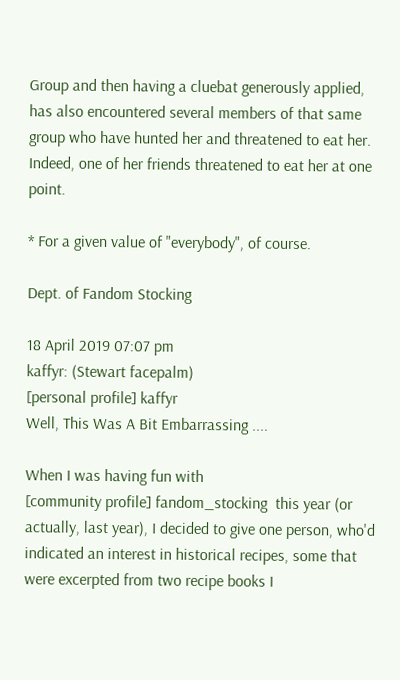Group and then having a cluebat generously applied, has also encountered several members of that same group who have hunted her and threatened to eat her. Indeed, one of her friends threatened to eat her at one point.

* For a given value of "everybody", of course.

Dept. of Fandom Stocking

18 April 2019 07:07 pm
kaffyr: (Stewart facepalm)
[personal profile] kaffyr
Well, This Was A Bit Embarrassing ....

When I was having fun with
[community profile] fandom_stocking  this year (or actually, last year), I decided to give one person, who'd indicated an interest in historical recipes, some that were excerpted from two recipe books I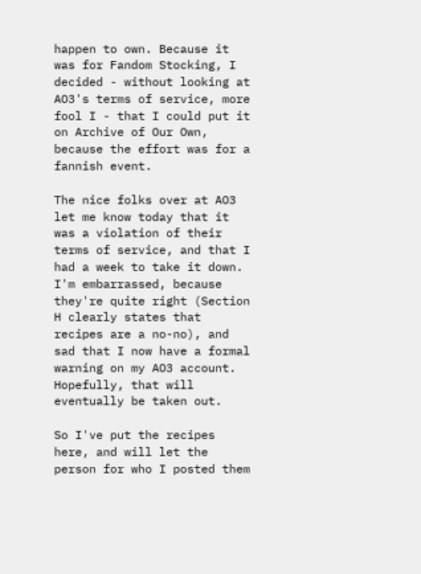happen to own. Because it was for Fandom Stocking, I decided - without looking at AO3's terms of service, more fool I - that I could put it on Archive of Our Own, because the effort was for a fannish event.

The nice folks over at AO3 let me know today that it was a violation of their terms of service, and that I had a week to take it down. I'm embarrassed, because they're quite right (Section H clearly states that recipes are a no-no), and sad that I now have a formal warning on my AO3 account. Hopefully, that will eventually be taken out.

So I've put the recipes here, and will let the person for who I posted them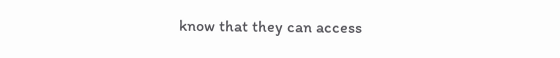know that they can access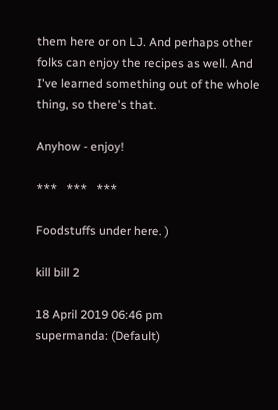them here or on LJ. And perhaps other folks can enjoy the recipes as well. And I've learned something out of the whole thing, so there's that.

Anyhow - enjoy!

***   ***   ***

Foodstuffs under here. )

kill bill 2

18 April 2019 06:46 pm
supermanda: (Default)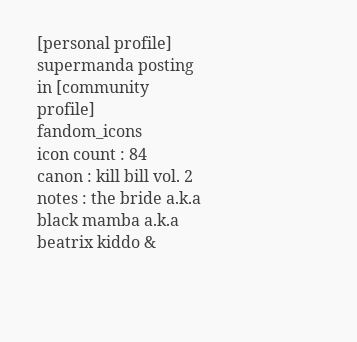[personal profile] supermanda posting in [community profile] fandom_icons
icon count : 84
canon : kill bill vol. 2
notes : the bride a.k.a black mamba a.k.a beatrix kiddo &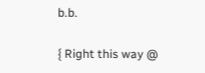b.b.

{ Right this way @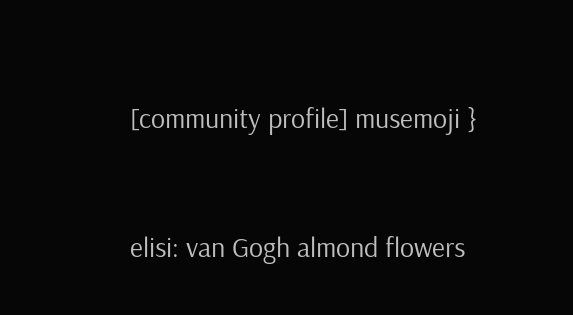[community profile] musemoji }


elisi: van Gogh almond flowers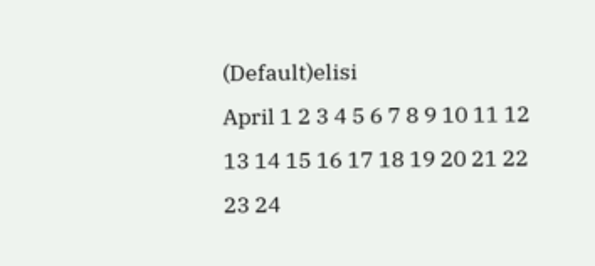(Default)elisi
April 1 2 3 4 5 6 7 8 9 10 11 12 13 14 15 16 17 18 19 20 21 22 23 24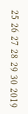25 26 27 28 29 30 2019